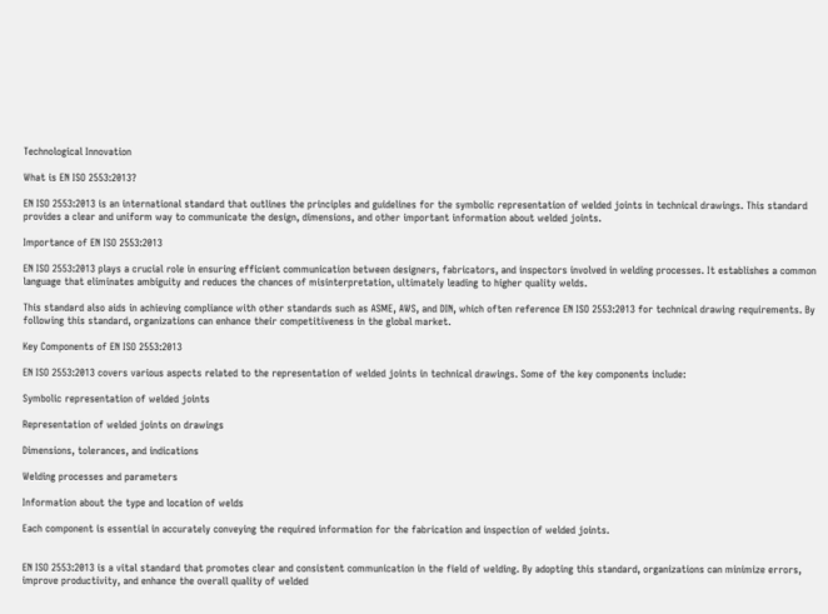Technological Innovation

What is EN ISO 2553:2013?

EN ISO 2553:2013 is an international standard that outlines the principles and guidelines for the symbolic representation of welded joints in technical drawings. This standard provides a clear and uniform way to communicate the design, dimensions, and other important information about welded joints.

Importance of EN ISO 2553:2013

EN ISO 2553:2013 plays a crucial role in ensuring efficient communication between designers, fabricators, and inspectors involved in welding processes. It establishes a common language that eliminates ambiguity and reduces the chances of misinterpretation, ultimately leading to higher quality welds.

This standard also aids in achieving compliance with other standards such as ASME, AWS, and DIN, which often reference EN ISO 2553:2013 for technical drawing requirements. By following this standard, organizations can enhance their competitiveness in the global market.

Key Components of EN ISO 2553:2013

EN ISO 2553:2013 covers various aspects related to the representation of welded joints in technical drawings. Some of the key components include:

Symbolic representation of welded joints

Representation of welded joints on drawings

Dimensions, tolerances, and indications

Welding processes and parameters

Information about the type and location of welds

Each component is essential in accurately conveying the required information for the fabrication and inspection of welded joints.


EN ISO 2553:2013 is a vital standard that promotes clear and consistent communication in the field of welding. By adopting this standard, organizations can minimize errors, improve productivity, and enhance the overall quality of welded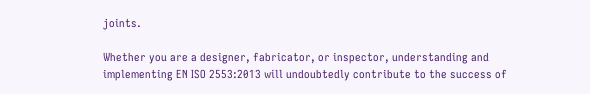joints.

Whether you are a designer, fabricator, or inspector, understanding and implementing EN ISO 2553:2013 will undoubtedly contribute to the success of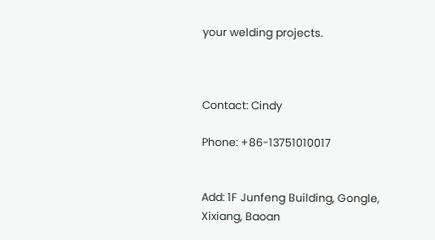your welding projects.



Contact: Cindy

Phone: +86-13751010017


Add: 1F Junfeng Building, Gongle, Xixiang, Baoan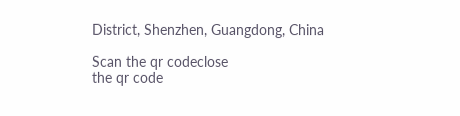District, Shenzhen, Guangdong, China

Scan the qr codeclose
the qr code